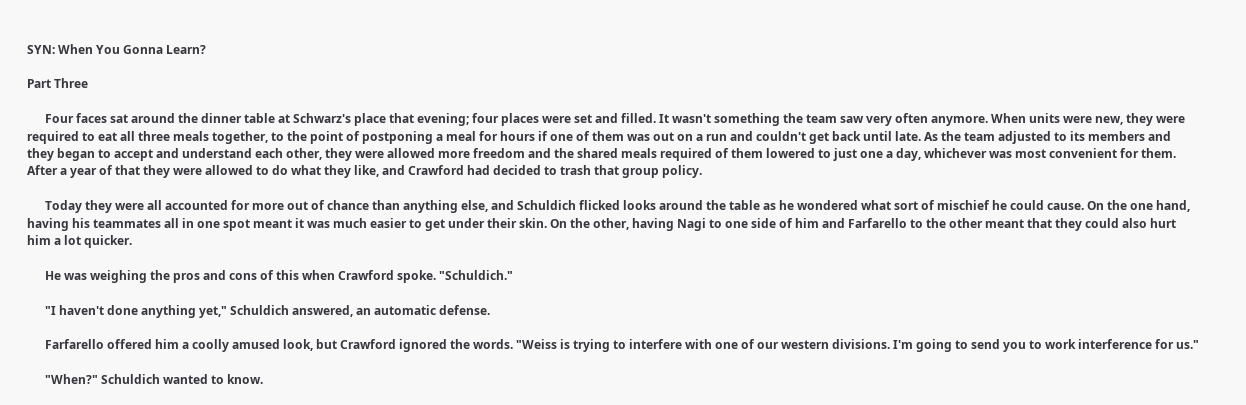SYN: When You Gonna Learn?

Part Three

      Four faces sat around the dinner table at Schwarz's place that evening; four places were set and filled. It wasn't something the team saw very often anymore. When units were new, they were required to eat all three meals together, to the point of postponing a meal for hours if one of them was out on a run and couldn't get back until late. As the team adjusted to its members and they began to accept and understand each other, they were allowed more freedom and the shared meals required of them lowered to just one a day, whichever was most convenient for them. After a year of that they were allowed to do what they like, and Crawford had decided to trash that group policy.

      Today they were all accounted for more out of chance than anything else, and Schuldich flicked looks around the table as he wondered what sort of mischief he could cause. On the one hand, having his teammates all in one spot meant it was much easier to get under their skin. On the other, having Nagi to one side of him and Farfarello to the other meant that they could also hurt him a lot quicker.

      He was weighing the pros and cons of this when Crawford spoke. "Schuldich."

      "I haven't done anything yet," Schuldich answered, an automatic defense.

      Farfarello offered him a coolly amused look, but Crawford ignored the words. "Weiss is trying to interfere with one of our western divisions. I'm going to send you to work interference for us."

      "When?" Schuldich wanted to know.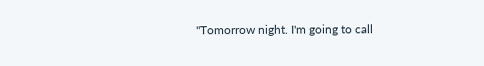"Tomorrow night. I'm going to call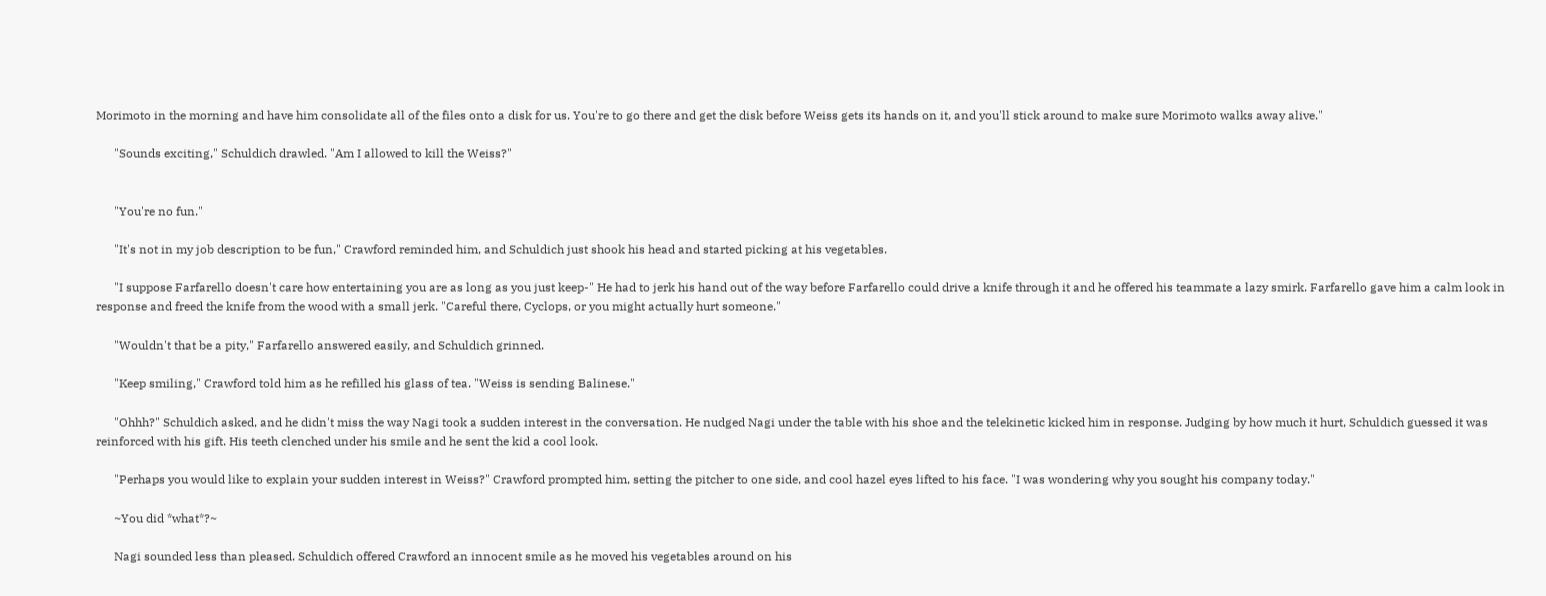Morimoto in the morning and have him consolidate all of the files onto a disk for us. You're to go there and get the disk before Weiss gets its hands on it, and you'll stick around to make sure Morimoto walks away alive."

      "Sounds exciting," Schuldich drawled. "Am I allowed to kill the Weiss?"


      "You're no fun."

      "It's not in my job description to be fun," Crawford reminded him, and Schuldich just shook his head and started picking at his vegetables.

      "I suppose Farfarello doesn't care how entertaining you are as long as you just keep-" He had to jerk his hand out of the way before Farfarello could drive a knife through it and he offered his teammate a lazy smirk. Farfarello gave him a calm look in response and freed the knife from the wood with a small jerk. "Careful there, Cyclops, or you might actually hurt someone."

      "Wouldn't that be a pity," Farfarello answered easily, and Schuldich grinned.

      "Keep smiling," Crawford told him as he refilled his glass of tea. "Weiss is sending Balinese."

      "Ohhh?" Schuldich asked, and he didn't miss the way Nagi took a sudden interest in the conversation. He nudged Nagi under the table with his shoe and the telekinetic kicked him in response. Judging by how much it hurt, Schuldich guessed it was reinforced with his gift. His teeth clenched under his smile and he sent the kid a cool look.

      "Perhaps you would like to explain your sudden interest in Weiss?" Crawford prompted him, setting the pitcher to one side, and cool hazel eyes lifted to his face. "I was wondering why you sought his company today."

      ~You did *what*?~

      Nagi sounded less than pleased. Schuldich offered Crawford an innocent smile as he moved his vegetables around on his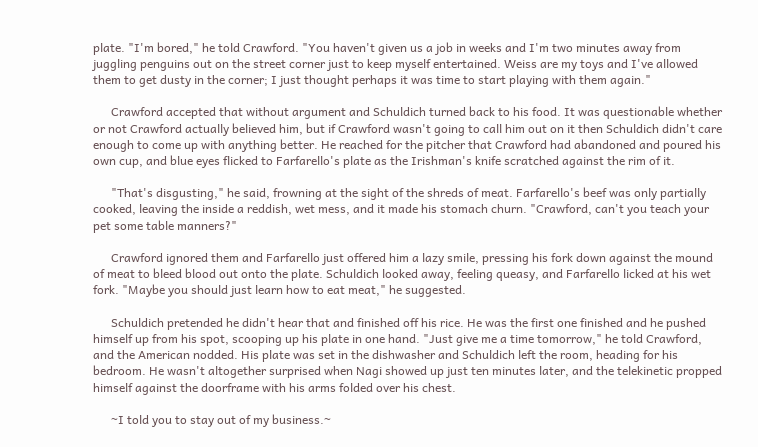plate. "I'm bored," he told Crawford. "You haven't given us a job in weeks and I'm two minutes away from juggling penguins out on the street corner just to keep myself entertained. Weiss are my toys and I've allowed them to get dusty in the corner; I just thought perhaps it was time to start playing with them again."

      Crawford accepted that without argument and Schuldich turned back to his food. It was questionable whether or not Crawford actually believed him, but if Crawford wasn't going to call him out on it then Schuldich didn't care enough to come up with anything better. He reached for the pitcher that Crawford had abandoned and poured his own cup, and blue eyes flicked to Farfarello's plate as the Irishman's knife scratched against the rim of it.

      "That's disgusting," he said, frowning at the sight of the shreds of meat. Farfarello's beef was only partially cooked, leaving the inside a reddish, wet mess, and it made his stomach churn. "Crawford, can't you teach your pet some table manners?"

      Crawford ignored them and Farfarello just offered him a lazy smile, pressing his fork down against the mound of meat to bleed blood out onto the plate. Schuldich looked away, feeling queasy, and Farfarello licked at his wet fork. "Maybe you should just learn how to eat meat," he suggested.

      Schuldich pretended he didn't hear that and finished off his rice. He was the first one finished and he pushed himself up from his spot, scooping up his plate in one hand. "Just give me a time tomorrow," he told Crawford, and the American nodded. His plate was set in the dishwasher and Schuldich left the room, heading for his bedroom. He wasn't altogether surprised when Nagi showed up just ten minutes later, and the telekinetic propped himself against the doorframe with his arms folded over his chest.

      ~I told you to stay out of my business.~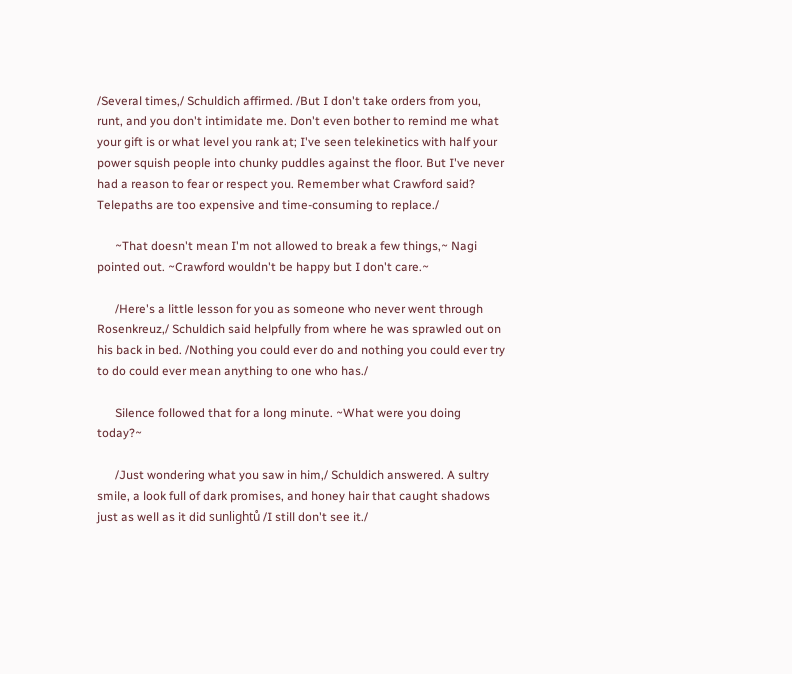/Several times,/ Schuldich affirmed. /But I don't take orders from you, runt, and you don't intimidate me. Don't even bother to remind me what your gift is or what level you rank at; I've seen telekinetics with half your power squish people into chunky puddles against the floor. But I've never had a reason to fear or respect you. Remember what Crawford said? Telepaths are too expensive and time-consuming to replace./

      ~That doesn't mean I'm not allowed to break a few things,~ Nagi pointed out. ~Crawford wouldn't be happy but I don't care.~

      /Here's a little lesson for you as someone who never went through Rosenkreuz,/ Schuldich said helpfully from where he was sprawled out on his back in bed. /Nothing you could ever do and nothing you could ever try to do could ever mean anything to one who has./

      Silence followed that for a long minute. ~What were you doing today?~

      /Just wondering what you saw in him,/ Schuldich answered. A sultry smile, a look full of dark promises, and honey hair that caught shadows just as well as it did sunlightů /I still don't see it./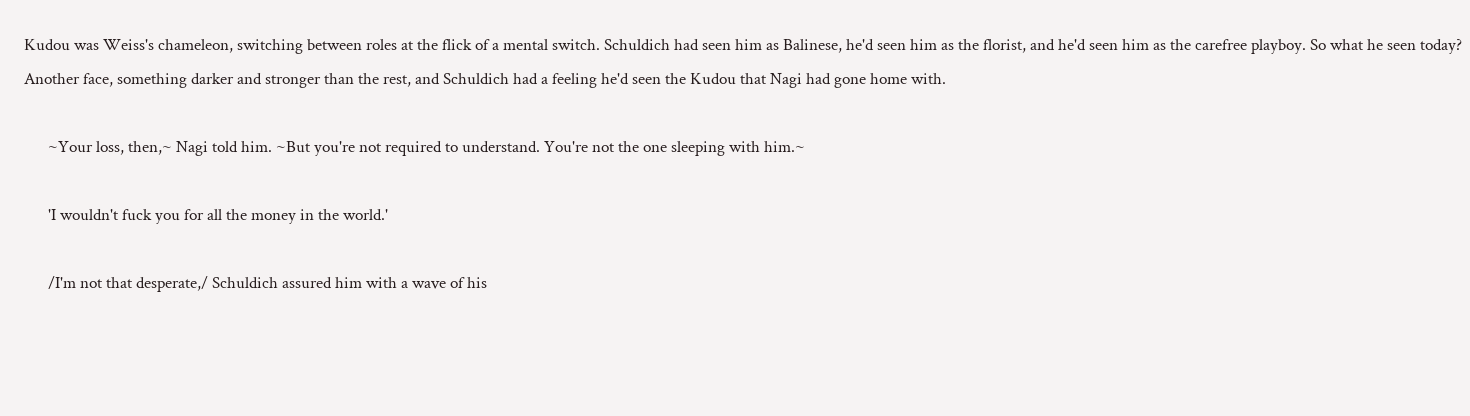Kudou was Weiss's chameleon, switching between roles at the flick of a mental switch. Schuldich had seen him as Balinese, he'd seen him as the florist, and he'd seen him as the carefree playboy. So what he seen today? Another face, something darker and stronger than the rest, and Schuldich had a feeling he'd seen the Kudou that Nagi had gone home with.

      ~Your loss, then,~ Nagi told him. ~But you're not required to understand. You're not the one sleeping with him.~

      'I wouldn't fuck you for all the money in the world.'

      /I'm not that desperate,/ Schuldich assured him with a wave of his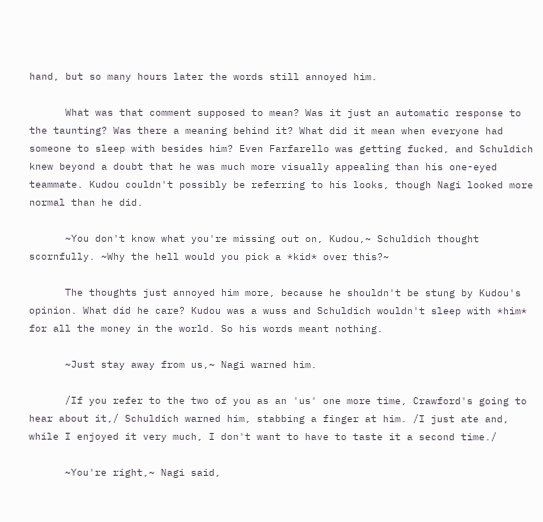hand, but so many hours later the words still annoyed him.

      What was that comment supposed to mean? Was it just an automatic response to the taunting? Was there a meaning behind it? What did it mean when everyone had someone to sleep with besides him? Even Farfarello was getting fucked, and Schuldich knew beyond a doubt that he was much more visually appealing than his one-eyed teammate. Kudou couldn't possibly be referring to his looks, though Nagi looked more normal than he did.

      ~You don't know what you're missing out on, Kudou,~ Schuldich thought scornfully. ~Why the hell would you pick a *kid* over this?~

      The thoughts just annoyed him more, because he shouldn't be stung by Kudou's opinion. What did he care? Kudou was a wuss and Schuldich wouldn't sleep with *him* for all the money in the world. So his words meant nothing.

      ~Just stay away from us,~ Nagi warned him.

      /If you refer to the two of you as an 'us' one more time, Crawford's going to hear about it,/ Schuldich warned him, stabbing a finger at him. /I just ate and, while I enjoyed it very much, I don't want to have to taste it a second time./

      ~You're right,~ Nagi said,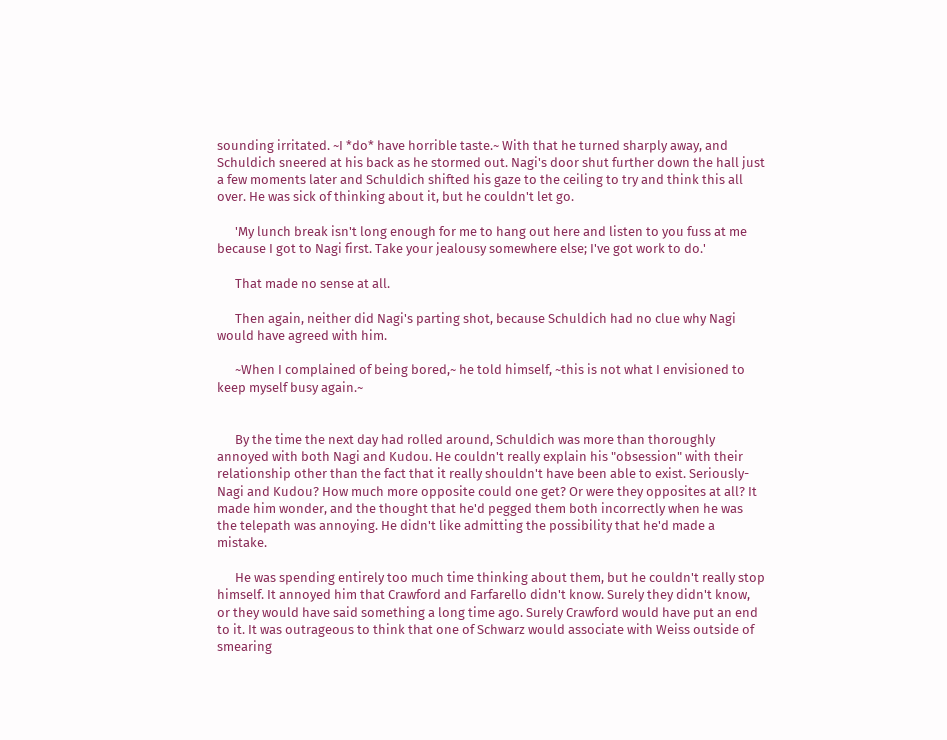sounding irritated. ~I *do* have horrible taste.~ With that he turned sharply away, and Schuldich sneered at his back as he stormed out. Nagi's door shut further down the hall just a few moments later and Schuldich shifted his gaze to the ceiling to try and think this all over. He was sick of thinking about it, but he couldn't let go.

      'My lunch break isn't long enough for me to hang out here and listen to you fuss at me because I got to Nagi first. Take your jealousy somewhere else; I've got work to do.'

      That made no sense at all.

      Then again, neither did Nagi's parting shot, because Schuldich had no clue why Nagi would have agreed with him.

      ~When I complained of being bored,~ he told himself, ~this is not what I envisioned to keep myself busy again.~


      By the time the next day had rolled around, Schuldich was more than thoroughly annoyed with both Nagi and Kudou. He couldn't really explain his "obsession" with their relationship other than the fact that it really shouldn't have been able to exist. Seriously- Nagi and Kudou? How much more opposite could one get? Or were they opposites at all? It made him wonder, and the thought that he'd pegged them both incorrectly when he was the telepath was annoying. He didn't like admitting the possibility that he'd made a mistake.

      He was spending entirely too much time thinking about them, but he couldn't really stop himself. It annoyed him that Crawford and Farfarello didn't know. Surely they didn't know, or they would have said something a long time ago. Surely Crawford would have put an end to it. It was outrageous to think that one of Schwarz would associate with Weiss outside of smearing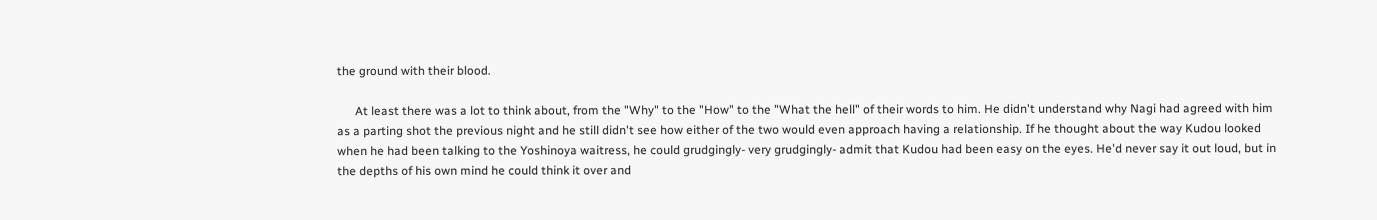the ground with their blood.

      At least there was a lot to think about, from the "Why" to the "How" to the "What the hell" of their words to him. He didn't understand why Nagi had agreed with him as a parting shot the previous night and he still didn't see how either of the two would even approach having a relationship. If he thought about the way Kudou looked when he had been talking to the Yoshinoya waitress, he could grudgingly- very grudgingly- admit that Kudou had been easy on the eyes. He'd never say it out loud, but in the depths of his own mind he could think it over and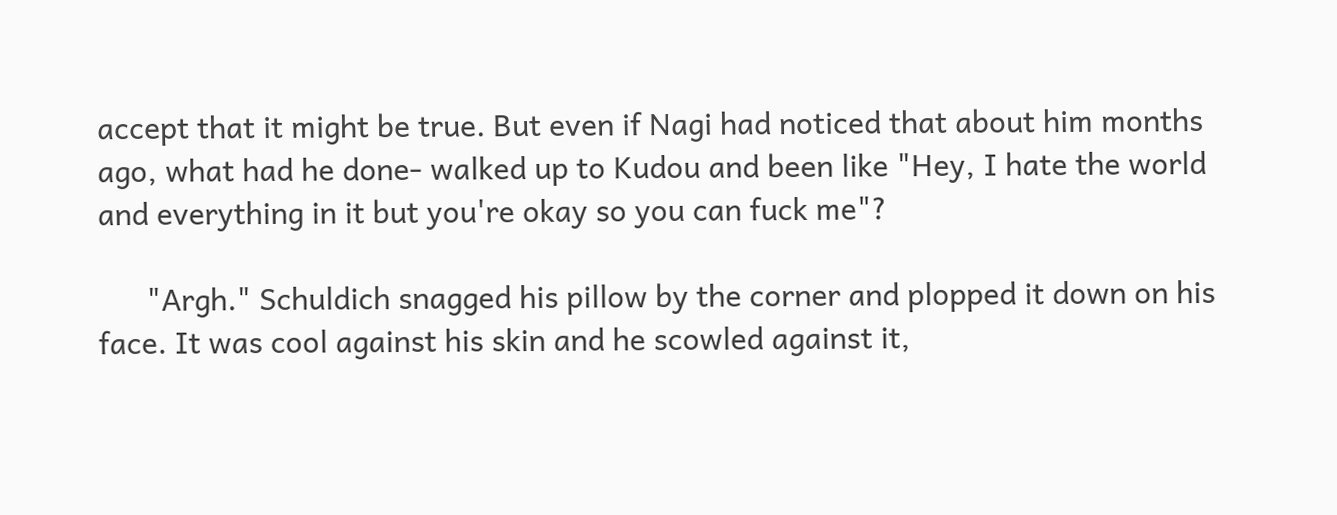accept that it might be true. But even if Nagi had noticed that about him months ago, what had he done- walked up to Kudou and been like "Hey, I hate the world and everything in it but you're okay so you can fuck me"?

      "Argh." Schuldich snagged his pillow by the corner and plopped it down on his face. It was cool against his skin and he scowled against it,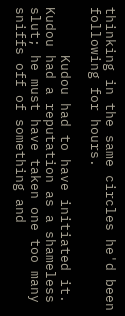thinking in the same circles he'd been following for hours.

      Kudou had to have initiated it. Kudou had a reputation as a shameless slut; he must have taken one too many sniffs off of something and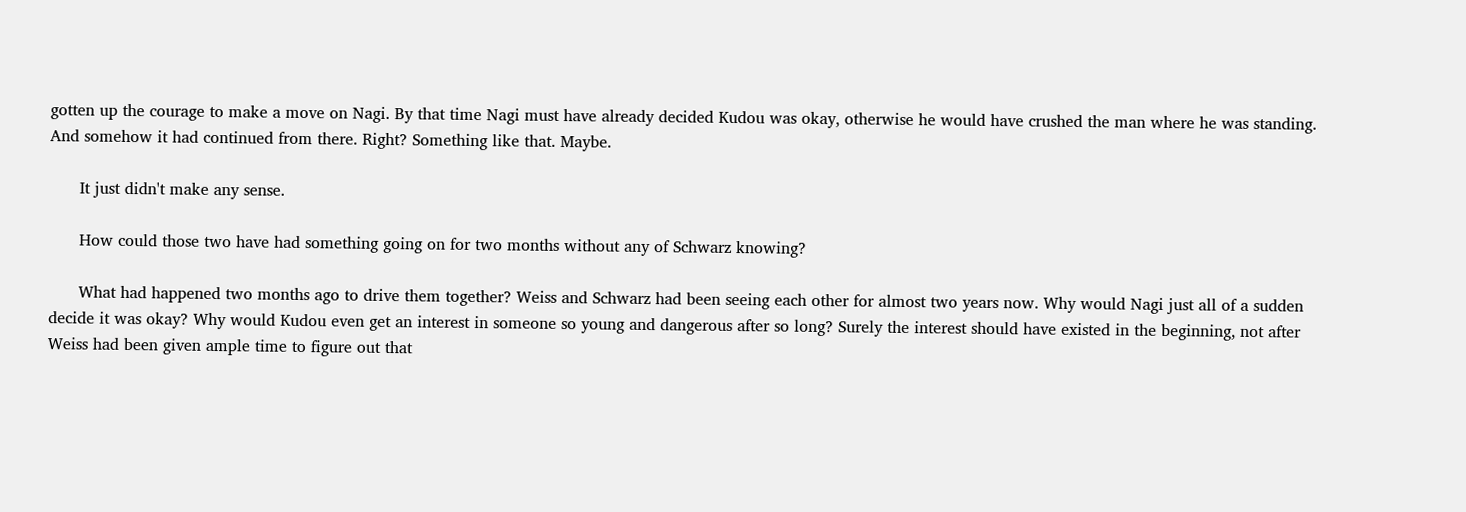gotten up the courage to make a move on Nagi. By that time Nagi must have already decided Kudou was okay, otherwise he would have crushed the man where he was standing. And somehow it had continued from there. Right? Something like that. Maybe.

      It just didn't make any sense.

      How could those two have had something going on for two months without any of Schwarz knowing?

      What had happened two months ago to drive them together? Weiss and Schwarz had been seeing each other for almost two years now. Why would Nagi just all of a sudden decide it was okay? Why would Kudou even get an interest in someone so young and dangerous after so long? Surely the interest should have existed in the beginning, not after Weiss had been given ample time to figure out that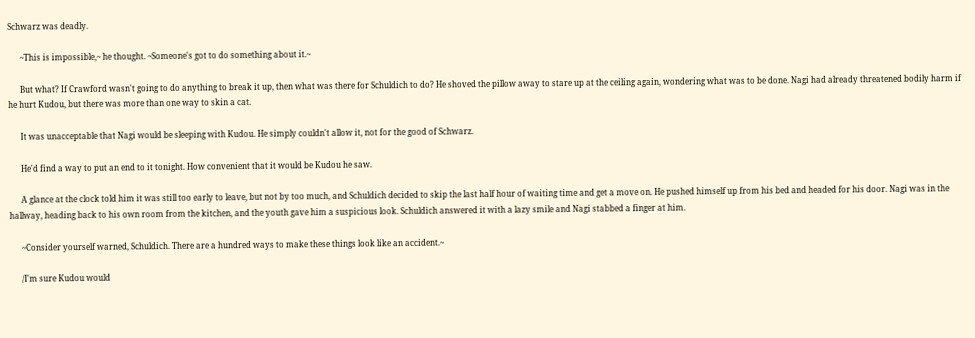Schwarz was deadly.

      ~This is impossible,~ he thought. ~Someone's got to do something about it.~

      But what? If Crawford wasn't going to do anything to break it up, then what was there for Schuldich to do? He shoved the pillow away to stare up at the ceiling again, wondering what was to be done. Nagi had already threatened bodily harm if he hurt Kudou, but there was more than one way to skin a cat.

      It was unacceptable that Nagi would be sleeping with Kudou. He simply couldn't allow it, not for the good of Schwarz.

      He'd find a way to put an end to it tonight. How convenient that it would be Kudou he saw.

      A glance at the clock told him it was still too early to leave, but not by too much, and Schuldich decided to skip the last half hour of waiting time and get a move on. He pushed himself up from his bed and headed for his door. Nagi was in the hallway, heading back to his own room from the kitchen, and the youth gave him a suspicious look. Schuldich answered it with a lazy smile and Nagi stabbed a finger at him.

      ~Consider yourself warned, Schuldich. There are a hundred ways to make these things look like an accident.~

      /I'm sure Kudou would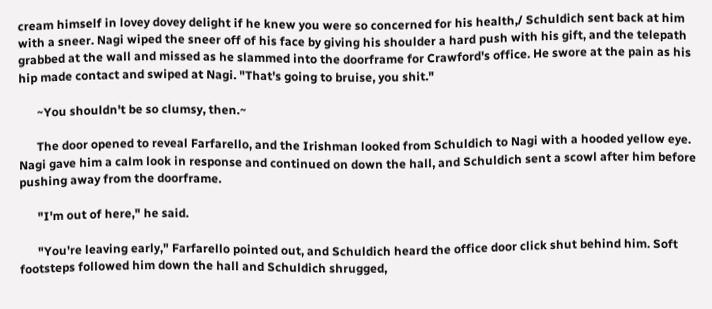cream himself in lovey dovey delight if he knew you were so concerned for his health,/ Schuldich sent back at him with a sneer. Nagi wiped the sneer off of his face by giving his shoulder a hard push with his gift, and the telepath grabbed at the wall and missed as he slammed into the doorframe for Crawford's office. He swore at the pain as his hip made contact and swiped at Nagi. "That's going to bruise, you shit."

      ~You shouldn't be so clumsy, then.~

      The door opened to reveal Farfarello, and the Irishman looked from Schuldich to Nagi with a hooded yellow eye. Nagi gave him a calm look in response and continued on down the hall, and Schuldich sent a scowl after him before pushing away from the doorframe.

      "I'm out of here," he said.

      "You're leaving early," Farfarello pointed out, and Schuldich heard the office door click shut behind him. Soft footsteps followed him down the hall and Schuldich shrugged,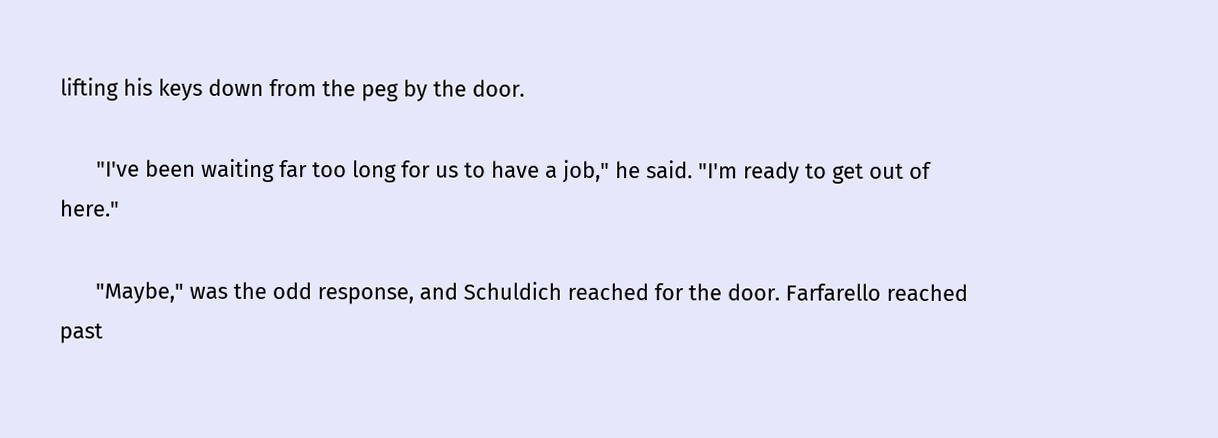lifting his keys down from the peg by the door.

      "I've been waiting far too long for us to have a job," he said. "I'm ready to get out of here."

      "Maybe," was the odd response, and Schuldich reached for the door. Farfarello reached past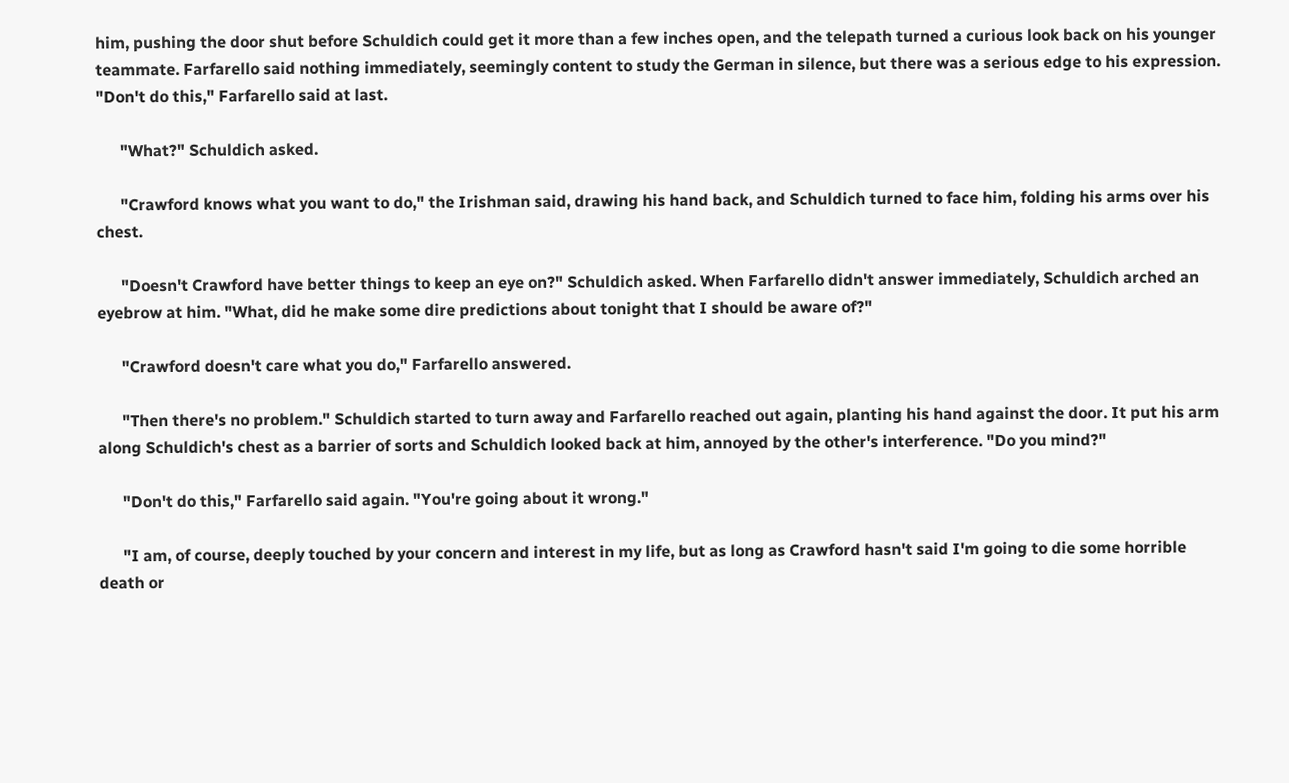him, pushing the door shut before Schuldich could get it more than a few inches open, and the telepath turned a curious look back on his younger teammate. Farfarello said nothing immediately, seemingly content to study the German in silence, but there was a serious edge to his expression. "Don't do this," Farfarello said at last.

      "What?" Schuldich asked.

      "Crawford knows what you want to do," the Irishman said, drawing his hand back, and Schuldich turned to face him, folding his arms over his chest.

      "Doesn't Crawford have better things to keep an eye on?" Schuldich asked. When Farfarello didn't answer immediately, Schuldich arched an eyebrow at him. "What, did he make some dire predictions about tonight that I should be aware of?"

      "Crawford doesn't care what you do," Farfarello answered.

      "Then there's no problem." Schuldich started to turn away and Farfarello reached out again, planting his hand against the door. It put his arm along Schuldich's chest as a barrier of sorts and Schuldich looked back at him, annoyed by the other's interference. "Do you mind?"

      "Don't do this," Farfarello said again. "You're going about it wrong."

      "I am, of course, deeply touched by your concern and interest in my life, but as long as Crawford hasn't said I'm going to die some horrible death or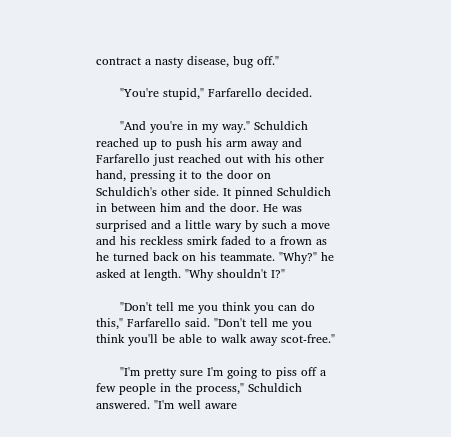contract a nasty disease, bug off."

      "You're stupid," Farfarello decided.

      "And you're in my way." Schuldich reached up to push his arm away and Farfarello just reached out with his other hand, pressing it to the door on Schuldich's other side. It pinned Schuldich in between him and the door. He was surprised and a little wary by such a move and his reckless smirk faded to a frown as he turned back on his teammate. "Why?" he asked at length. "Why shouldn't I?"

      "Don't tell me you think you can do this," Farfarello said. "Don't tell me you think you'll be able to walk away scot-free."

      "I'm pretty sure I'm going to piss off a few people in the process," Schuldich answered. "I'm well aware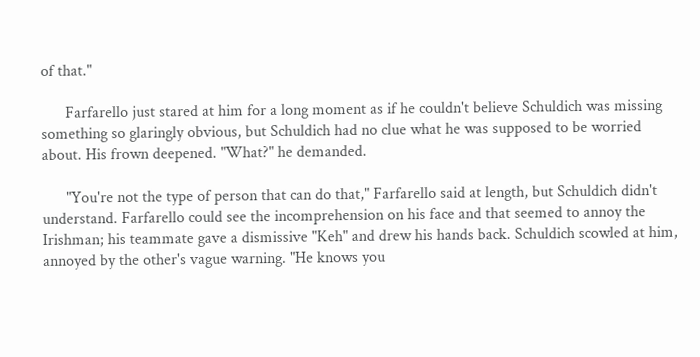of that."

      Farfarello just stared at him for a long moment as if he couldn't believe Schuldich was missing something so glaringly obvious, but Schuldich had no clue what he was supposed to be worried about. His frown deepened. "What?" he demanded.

      "You're not the type of person that can do that," Farfarello said at length, but Schuldich didn't understand. Farfarello could see the incomprehension on his face and that seemed to annoy the Irishman; his teammate gave a dismissive "Keh" and drew his hands back. Schuldich scowled at him, annoyed by the other's vague warning. "He knows you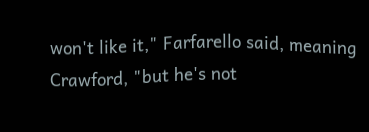won't like it," Farfarello said, meaning Crawford, "but he's not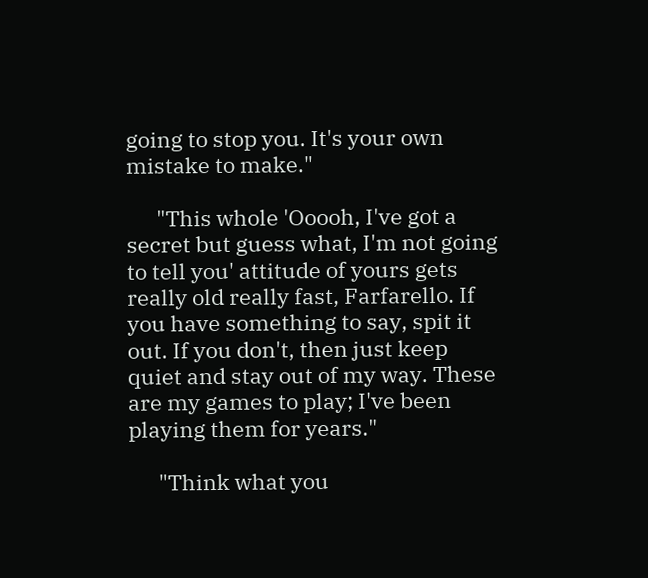going to stop you. It's your own mistake to make."

      "This whole 'Ooooh, I've got a secret but guess what, I'm not going to tell you' attitude of yours gets really old really fast, Farfarello. If you have something to say, spit it out. If you don't, then just keep quiet and stay out of my way. These are my games to play; I've been playing them for years."

      "Think what you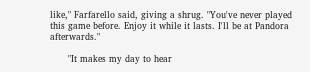like," Farfarello said, giving a shrug. "You've never played this game before. Enjoy it while it lasts. I'll be at Pandora afterwards."

      "It makes my day to hear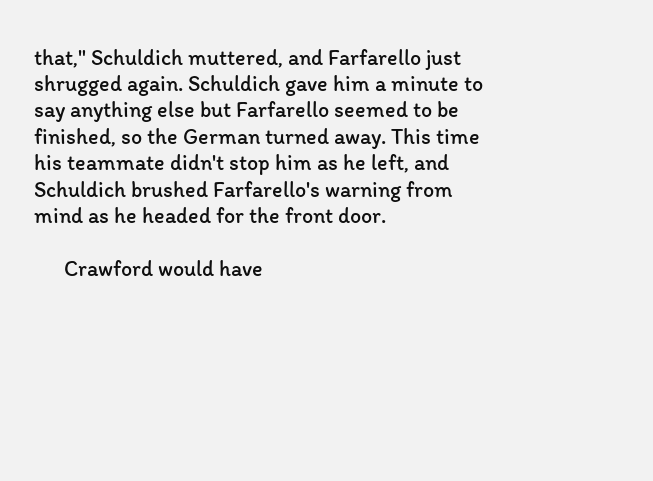that," Schuldich muttered, and Farfarello just shrugged again. Schuldich gave him a minute to say anything else but Farfarello seemed to be finished, so the German turned away. This time his teammate didn't stop him as he left, and Schuldich brushed Farfarello's warning from mind as he headed for the front door.

      Crawford would have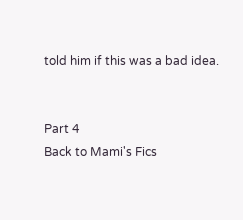told him if this was a bad idea.


Part 4
Back to Mami's Fics